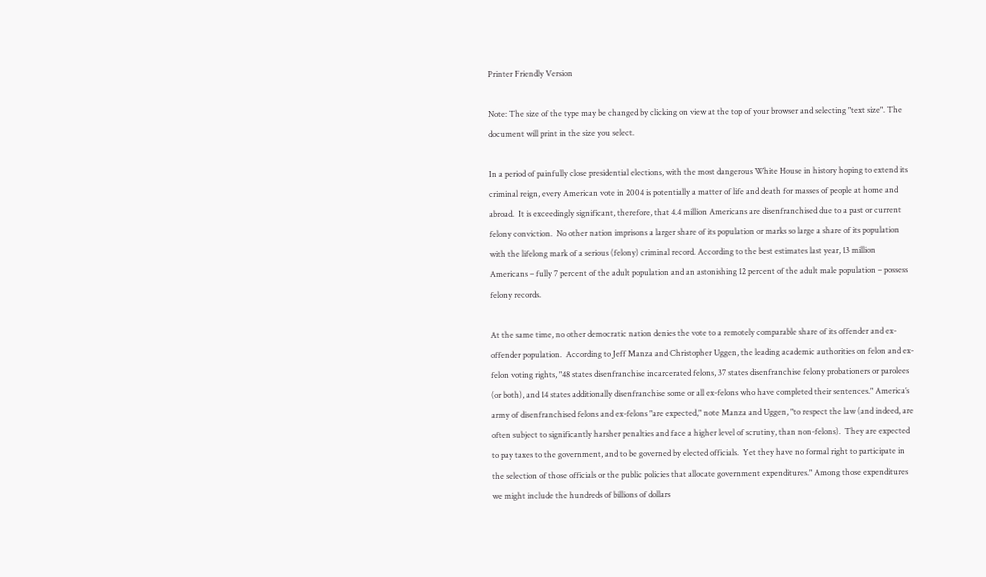Printer Friendly Version

Note: The size of the type may be changed by clicking on view at the top of your browser and selecting "text size". The document will print in the size you select.

In a period of painfully close presidential elections, with the most dangerous White House in history hoping to extend its criminal reign, every American vote in 2004 is potentially a matter of life and death for masses of people at home and abroad.  It is exceedingly significant, therefore, that 4.4 million Americans are disenfranchised due to a past or current felony conviction.  No other nation imprisons a larger share of its population or marks so large a share of its population with the lifelong mark of a serious (felony) criminal record. According to the best estimates last year, 13 million Americans – fully 7 percent of the adult population and an astonishing 12 percent of the adult male population – possess felony records.

At the same time, no other democratic nation denies the vote to a remotely comparable share of its offender and ex-offender population.  According to Jeff Manza and Christopher Uggen, the leading academic authorities on felon and ex-felon voting rights, "48 states disenfranchise incarcerated felons, 37 states disenfranchise felony probationers or parolees (or both), and 14 states additionally disenfranchise some or all ex-felons who have completed their sentences." America’s army of disenfranchised felons and ex-felons "are expected," note Manza and Uggen, "to respect the law (and indeed, are often subject to significantly harsher penalties and face a higher level of scrutiny, than non-felons).  They are expected to pay taxes to the government, and to be governed by elected officials.  Yet they have no formal right to participate in the selection of those officials or the public policies that allocate government expenditures." Among those expenditures we might include the hundreds of billions of dollars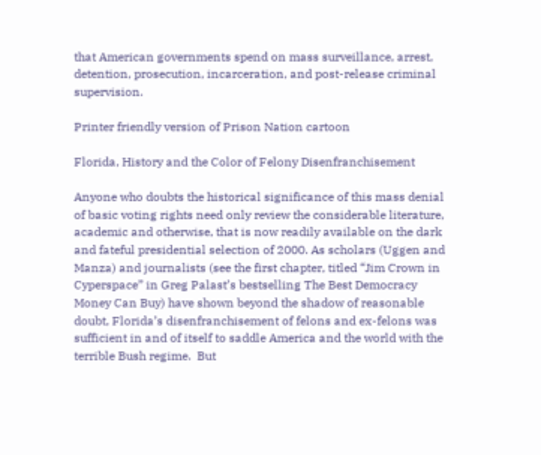that American governments spend on mass surveillance, arrest, detention, prosecution, incarceration, and post-release criminal supervision.

Printer friendly version of Prison Nation cartoon

Florida, History and the Color of Felony Disenfranchisement

Anyone who doubts the historical significance of this mass denial of basic voting rights need only review the considerable literature, academic and otherwise, that is now readily available on the dark and fateful presidential selection of 2000. As scholars (Uggen and Manza) and journalists (see the first chapter, titled “Jim Crown in Cyperspace” in Greg Palast’s bestselling The Best Democracy Money Can Buy) have shown beyond the shadow of reasonable doubt, Florida’s disenfranchisement of felons and ex-felons was sufficient in and of itself to saddle America and the world with the terrible Bush regime.  But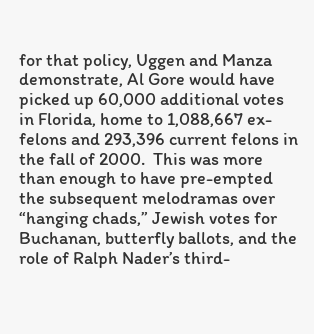for that policy, Uggen and Manza demonstrate, Al Gore would have picked up 60,000 additional votes in Florida, home to 1,088,667 ex-felons and 293,396 current felons in the fall of 2000.  This was more than enough to have pre-empted the subsequent melodramas over “hanging chads,” Jewish votes for Buchanan, butterfly ballots, and the role of Ralph Nader’s third-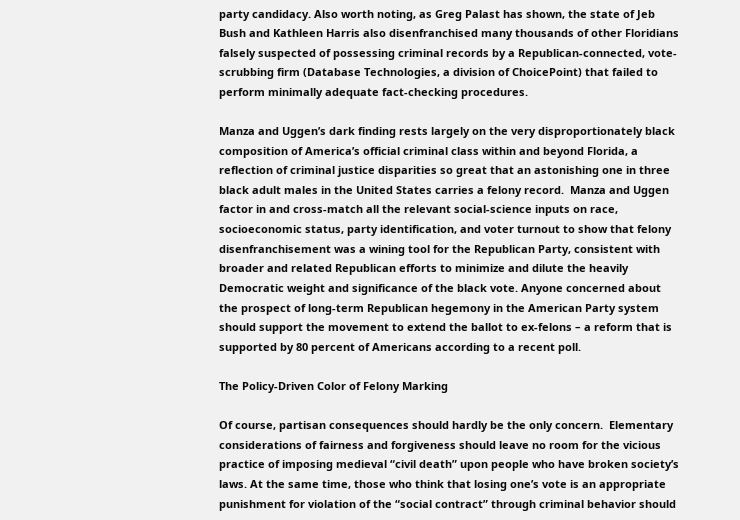party candidacy. Also worth noting, as Greg Palast has shown, the state of Jeb Bush and Kathleen Harris also disenfranchised many thousands of other Floridians falsely suspected of possessing criminal records by a Republican-connected, vote-scrubbing firm (Database Technologies, a division of ChoicePoint) that failed to perform minimally adequate fact-checking procedures.

Manza and Uggen’s dark finding rests largely on the very disproportionately black composition of America’s official criminal class within and beyond Florida, a reflection of criminal justice disparities so great that an astonishing one in three black adult males in the United States carries a felony record.  Manza and Uggen factor in and cross-match all the relevant social-science inputs on race, socioeconomic status, party identification, and voter turnout to show that felony disenfranchisement was a wining tool for the Republican Party, consistent with broader and related Republican efforts to minimize and dilute the heavily Democratic weight and significance of the black vote. Anyone concerned about the prospect of long-term Republican hegemony in the American Party system should support the movement to extend the ballot to ex-felons – a reform that is supported by 80 percent of Americans according to a recent poll.

The Policy-Driven Color of Felony Marking

Of course, partisan consequences should hardly be the only concern.  Elementary considerations of fairness and forgiveness should leave no room for the vicious practice of imposing medieval “civil death” upon people who have broken society’s laws. At the same time, those who think that losing one’s vote is an appropriate punishment for violation of the “social contract” through criminal behavior should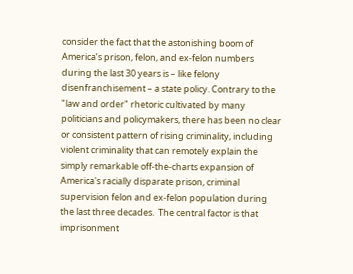consider the fact that the astonishing boom of America’s prison, felon, and ex-felon numbers during the last 30 years is – like felony disenfranchisement – a state policy. Contrary to the "law and order" rhetoric cultivated by many politicians and policymakers, there has been no clear or consistent pattern of rising criminality, including violent criminality that can remotely explain the simply remarkable off-the-charts expansion of America's racially disparate prison, criminal supervision felon and ex-felon population during the last three decades.  The central factor is that imprisonment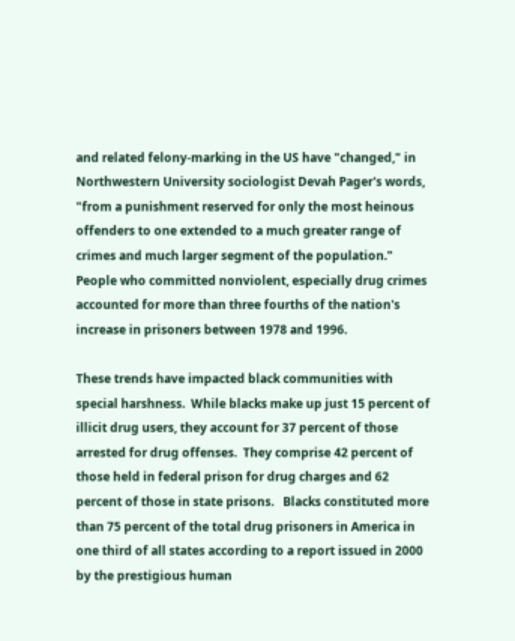and related felony-marking in the US have "changed," in Northwestern University sociologist Devah Pager's words, "from a punishment reserved for only the most heinous offenders to one extended to a much greater range of crimes and much larger segment of the population." People who committed nonviolent, especially drug crimes accounted for more than three fourths of the nation's increase in prisoners between 1978 and 1996.

These trends have impacted black communities with special harshness.  While blacks make up just 15 percent of illicit drug users, they account for 37 percent of those arrested for drug offenses.  They comprise 42 percent of those held in federal prison for drug charges and 62 percent of those in state prisons.   Blacks constituted more than 75 percent of the total drug prisoners in America in one third of all states according to a report issued in 2000 by the prestigious human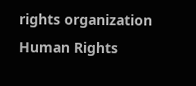rights organization Human Rights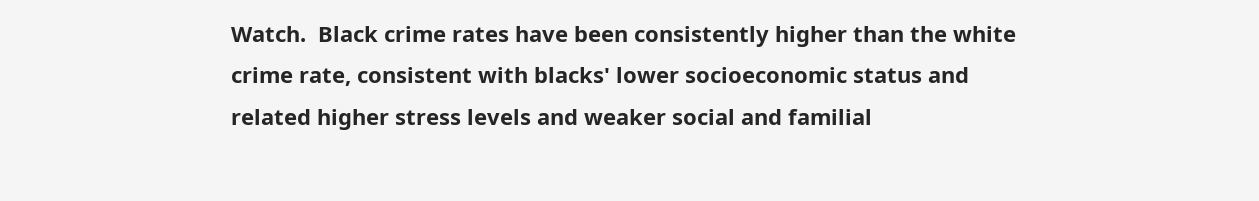Watch.  Black crime rates have been consistently higher than the white crime rate, consistent with blacks' lower socioeconomic status and related higher stress levels and weaker social and familial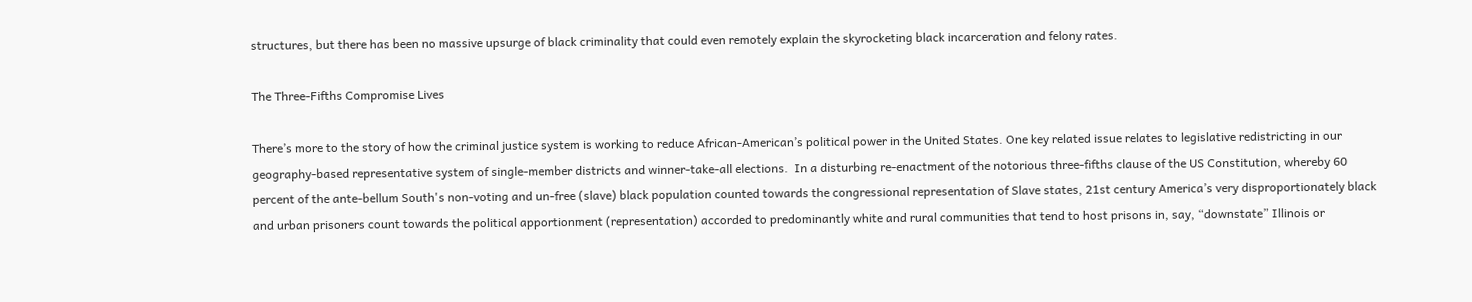structures, but there has been no massive upsurge of black criminality that could even remotely explain the skyrocketing black incarceration and felony rates.

The Three-Fifths Compromise Lives

There’s more to the story of how the criminal justice system is working to reduce African-American’s political power in the United States. One key related issue relates to legislative redistricting in our geography-based representative system of single-member districts and winner-take-all elections.  In a disturbing re-enactment of the notorious three-fifths clause of the US Constitution, whereby 60 percent of the ante-bellum South's non-voting and un-free (slave) black population counted towards the congressional representation of Slave states, 21st century America’s very disproportionately black and urban prisoners count towards the political apportionment (representation) accorded to predominantly white and rural communities that tend to host prisons in, say, “downstate” Illinois or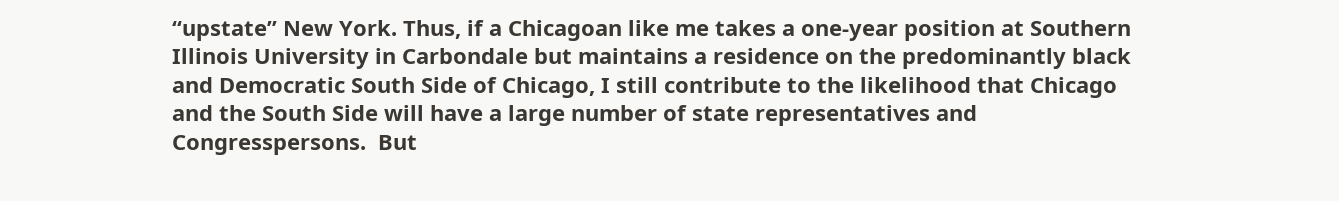“upstate” New York. Thus, if a Chicagoan like me takes a one-year position at Southern Illinois University in Carbondale but maintains a residence on the predominantly black and Democratic South Side of Chicago, I still contribute to the likelihood that Chicago and the South Side will have a large number of state representatives and Congresspersons.  But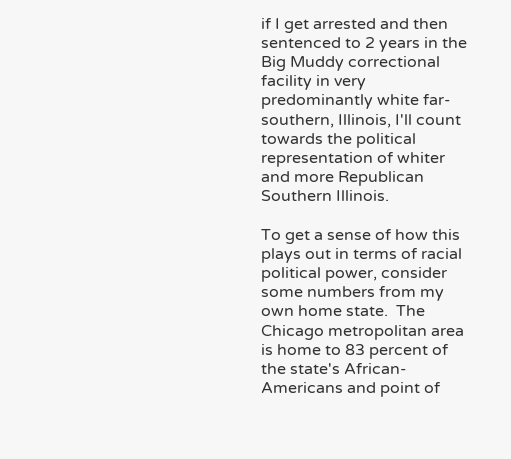if I get arrested and then sentenced to 2 years in the Big Muddy correctional facility in very predominantly white far-southern, Illinois, I'll count towards the political representation of whiter and more Republican Southern Illinois.

To get a sense of how this plays out in terms of racial political power, consider some numbers from my own home state.  The Chicago metropolitan area is home to 83 percent of the state's African-Americans and point of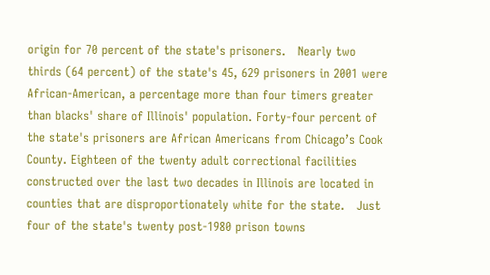origin for 70 percent of the state's prisoners.   Nearly two thirds (64 percent) of the state's 45, 629 prisoners in 2001 were African-American, a percentage more than four timers greater than blacks' share of Illinois' population. Forty-four percent of the state's prisoners are African Americans from Chicago’s Cook County. Eighteen of the twenty adult correctional facilities constructed over the last two decades in Illinois are located in counties that are disproportionately white for the state.   Just four of the state's twenty post-1980 prison towns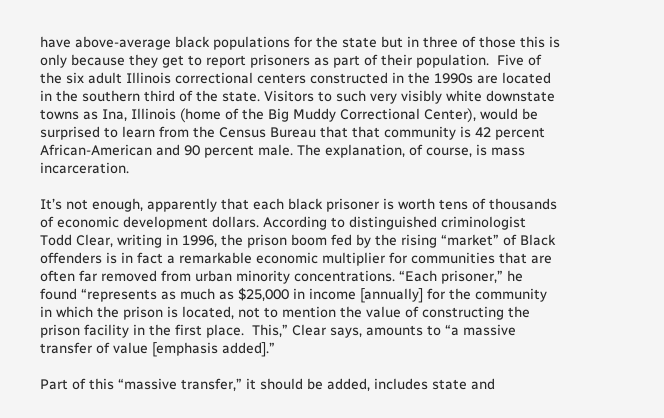have above-average black populations for the state but in three of those this is only because they get to report prisoners as part of their population.  Five of the six adult Illinois correctional centers constructed in the 1990s are located in the southern third of the state. Visitors to such very visibly white downstate towns as Ina, Illinois (home of the Big Muddy Correctional Center), would be surprised to learn from the Census Bureau that that community is 42 percent African-American and 90 percent male. The explanation, of course, is mass incarceration.

It’s not enough, apparently that each black prisoner is worth tens of thousands of economic development dollars. According to distinguished criminologist Todd Clear, writing in 1996, the prison boom fed by the rising “market” of Black offenders is in fact a remarkable economic multiplier for communities that are often far removed from urban minority concentrations. “Each prisoner,” he found “represents as much as $25,000 in income [annually] for the community in which the prison is located, not to mention the value of constructing the prison facility in the first place.  This,” Clear says, amounts to “a massive transfer of value [emphasis added].”

Part of this “massive transfer,” it should be added, includes state and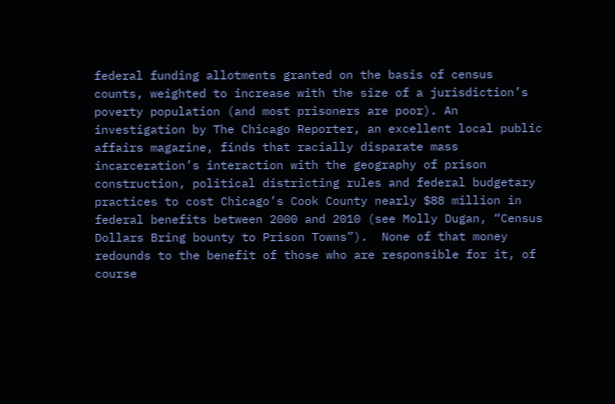federal funding allotments granted on the basis of census counts, weighted to increase with the size of a jurisdiction’s poverty population (and most prisoners are poor). An investigation by The Chicago Reporter, an excellent local public affairs magazine, finds that racially disparate mass incarceration’s interaction with the geography of prison construction, political districting rules and federal budgetary practices to cost Chicago’s Cook County nearly $88 million in federal benefits between 2000 and 2010 (see Molly Dugan, “Census Dollars Bring bounty to Prison Towns”).  None of that money redounds to the benefit of those who are responsible for it, of course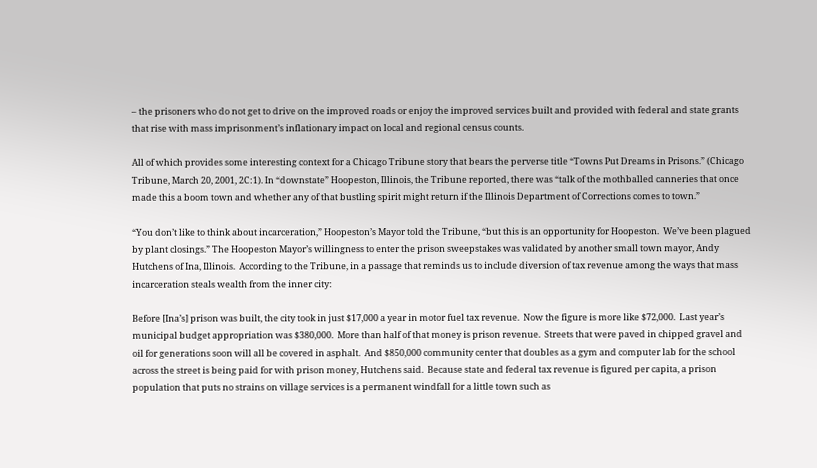– the prisoners who do not get to drive on the improved roads or enjoy the improved services built and provided with federal and state grants that rise with mass imprisonment’s inflationary impact on local and regional census counts.

All of which provides some interesting context for a Chicago Tribune story that bears the perverse title “Towns Put Dreams in Prisons.” (Chicago Tribune, March 20, 2001, 2C:1). In “downstate” Hoopeston, Illinois, the Tribune reported, there was “talk of the mothballed canneries that once made this a boom town and whether any of that bustling spirit might return if the Illinois Department of Corrections comes to town.”

“You don’t like to think about incarceration,” Hoopeston’s Mayor told the Tribune, “but this is an opportunity for Hoopeston.  We’ve been plagued by plant closings.” The Hoopeston Mayor’s willingness to enter the prison sweepstakes was validated by another small town mayor, Andy Hutchens of Ina, Illinois.  According to the Tribune, in a passage that reminds us to include diversion of tax revenue among the ways that mass incarceration steals wealth from the inner city:

Before [Ina’s] prison was built, the city took in just $17,000 a year in motor fuel tax revenue.  Now the figure is more like $72,000.  Last year’s municipal budget appropriation was $380,000.  More than half of that money is prison revenue.  Streets that were paved in chipped gravel and oil for generations soon will all be covered in asphalt.  And $850,000 community center that doubles as a gym and computer lab for the school across the street is being paid for with prison money, Hutchens said.  Because state and federal tax revenue is figured per capita, a prison population that puts no strains on village services is a permanent windfall for a little town such as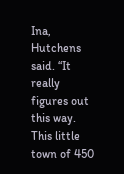Ina, Hutchens said. “It really figures out this way.  This little town of 450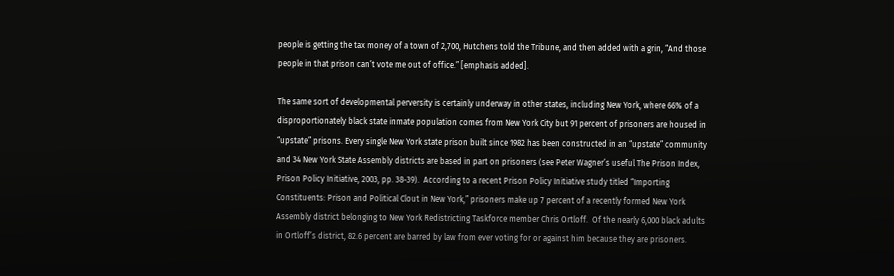people is getting the tax money of a town of 2,700, Hutchens told the Tribune, and then added with a grin, “And those people in that prison can’t vote me out of office.” [emphasis added].

The same sort of developmental perversity is certainly underway in other states, including New York, where 66% of a disproportionately black state inmate population comes from New York City but 91 percent of prisoners are housed in “upstate” prisons. Every single New York state prison built since 1982 has been constructed in an “upstate” community and 34 New York State Assembly districts are based in part on prisoners (see Peter Wagner’s useful The Prison Index, Prison Policy Initiative, 2003, pp. 38-39).  According to a recent Prison Policy Initiative study titled “Importing Constituents: Prison and Political Clout in New York,” prisoners make up 7 percent of a recently formed New York Assembly district belonging to New York Redistricting Taskforce member Chris Ortloff.  Of the nearly 6,000 black adults in Ortloff’s district, 82.6 percent are barred by law from ever voting for or against him because they are prisoners.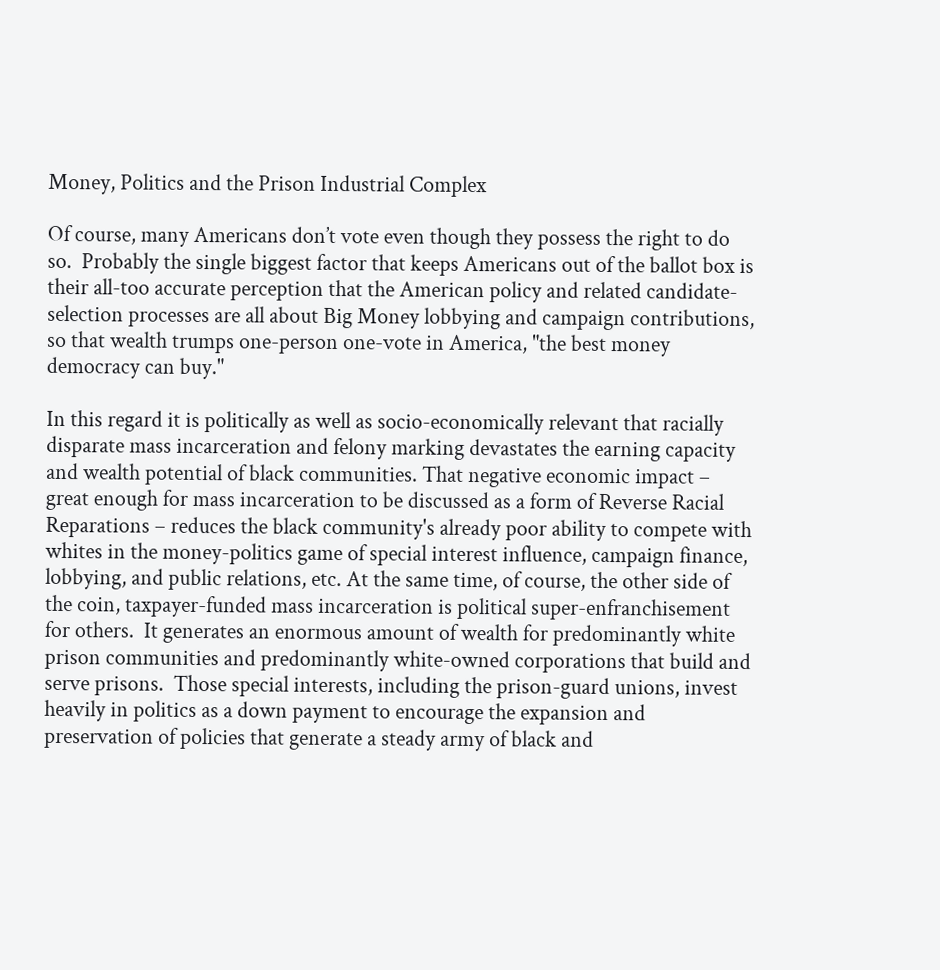Money, Politics and the Prison Industrial Complex

Of course, many Americans don’t vote even though they possess the right to do so.  Probably the single biggest factor that keeps Americans out of the ballot box is their all-too accurate perception that the American policy and related candidate-selection processes are all about Big Money lobbying and campaign contributions, so that wealth trumps one-person one-vote in America, "the best money democracy can buy."

In this regard it is politically as well as socio-economically relevant that racially disparate mass incarceration and felony marking devastates the earning capacity and wealth potential of black communities. That negative economic impact – great enough for mass incarceration to be discussed as a form of Reverse Racial Reparations – reduces the black community's already poor ability to compete with whites in the money-politics game of special interest influence, campaign finance, lobbying, and public relations, etc. At the same time, of course, the other side of the coin, taxpayer-funded mass incarceration is political super-enfranchisement for others.  It generates an enormous amount of wealth for predominantly white prison communities and predominantly white-owned corporations that build and serve prisons.  Those special interests, including the prison-guard unions, invest heavily in politics as a down payment to encourage the expansion and preservation of policies that generate a steady army of black and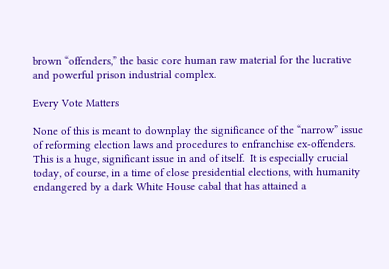brown “offenders,” the basic core human raw material for the lucrative and powerful prison industrial complex.

Every Vote Matters

None of this is meant to downplay the significance of the “narrow” issue of reforming election laws and procedures to enfranchise ex-offenders. This is a huge, significant issue in and of itself.  It is especially crucial today, of course, in a time of close presidential elections, with humanity endangered by a dark White House cabal that has attained a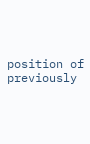position of previously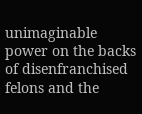unimaginable power on the backs of disenfranchised felons and the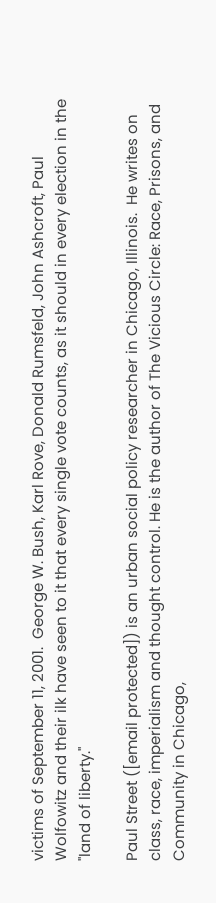victims of September 11, 2001.  George W. Bush, Karl Rove, Donald Rumsfeld, John Ashcroft, Paul Wolfowitz and their ilk have seen to it that every single vote counts, as it should in every election in the "land of liberty."

Paul Street ([email protected]) is an urban social policy researcher in Chicago, Illinois.  He writes on class, race, imperialism and thought control. He is the author of The Vicious Circle: Race, Prisons, and Community in Chicago,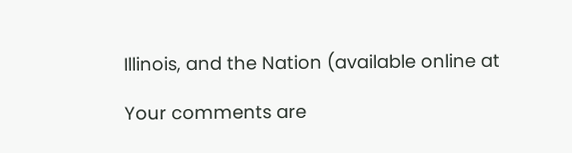Illinois, and the Nation (available online at

Your comments are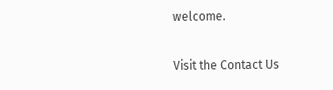welcome.

Visit the Contact Us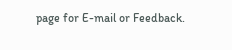page for E-mail or Feedback.